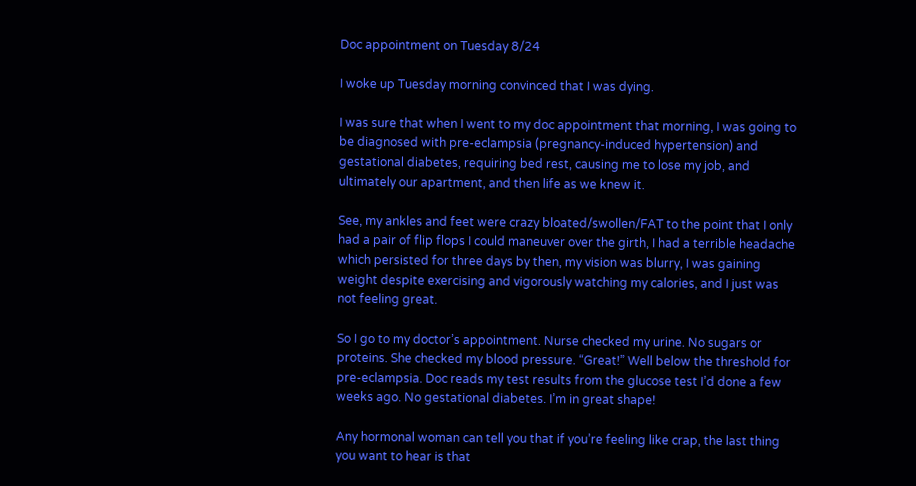Doc appointment on Tuesday 8/24

I woke up Tuesday morning convinced that I was dying.

I was sure that when I went to my doc appointment that morning, I was going to be diagnosed with pre-eclampsia (pregnancy-induced hypertension) and gestational diabetes, requiring bed rest, causing me to lose my job, and ultimately our apartment, and then life as we knew it.

See, my ankles and feet were crazy bloated/swollen/FAT to the point that I only had a pair of flip flops I could maneuver over the girth, I had a terrible headache which persisted for three days by then, my vision was blurry, I was gaining weight despite exercising and vigorously watching my calories, and I just was not feeling great.

So I go to my doctor’s appointment. Nurse checked my urine. No sugars or proteins. She checked my blood pressure. “Great!” Well below the threshold for pre-eclampsia. Doc reads my test results from the glucose test I’d done a few weeks ago. No gestational diabetes. I’m in great shape!

Any hormonal woman can tell you that if you’re feeling like crap, the last thing you want to hear is that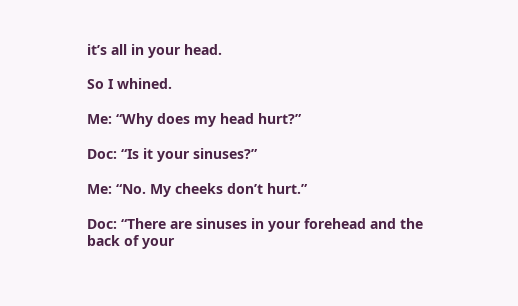it’s all in your head.

So I whined.

Me: “Why does my head hurt?”

Doc: “Is it your sinuses?”

Me: “No. My cheeks don’t hurt.”

Doc: “There are sinuses in your forehead and the back of your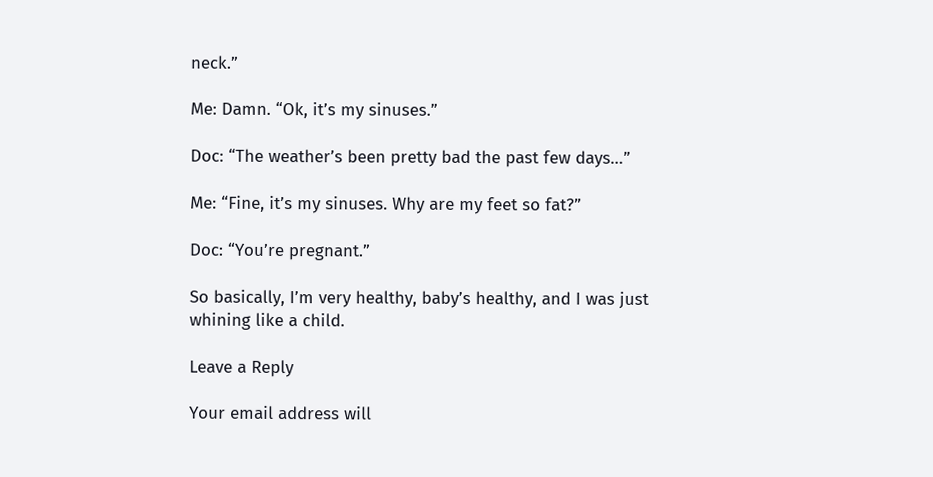neck.”

Me: Damn. “Ok, it’s my sinuses.”

Doc: “The weather’s been pretty bad the past few days…”

Me: “Fine, it’s my sinuses. Why are my feet so fat?”

Doc: “You’re pregnant.”

So basically, I’m very healthy, baby’s healthy, and I was just whining like a child.

Leave a Reply

Your email address will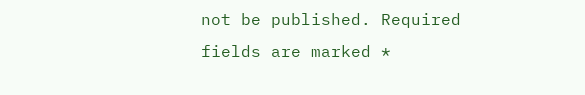not be published. Required fields are marked *